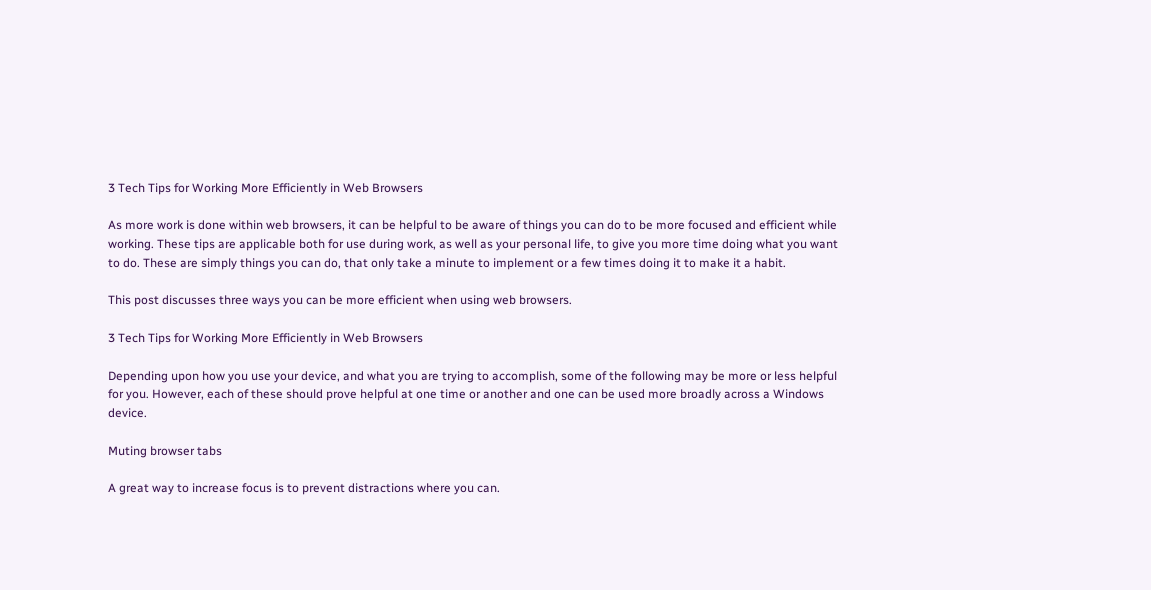3 Tech Tips for Working More Efficiently in Web Browsers

As more work is done within web browsers, it can be helpful to be aware of things you can do to be more focused and efficient while working. These tips are applicable both for use during work, as well as your personal life, to give you more time doing what you want to do. These are simply things you can do, that only take a minute to implement or a few times doing it to make it a habit.

This post discusses three ways you can be more efficient when using web browsers.

3 Tech Tips for Working More Efficiently in Web Browsers

Depending upon how you use your device, and what you are trying to accomplish, some of the following may be more or less helpful for you. However, each of these should prove helpful at one time or another and one can be used more broadly across a Windows device.

Muting browser tabs

A great way to increase focus is to prevent distractions where you can.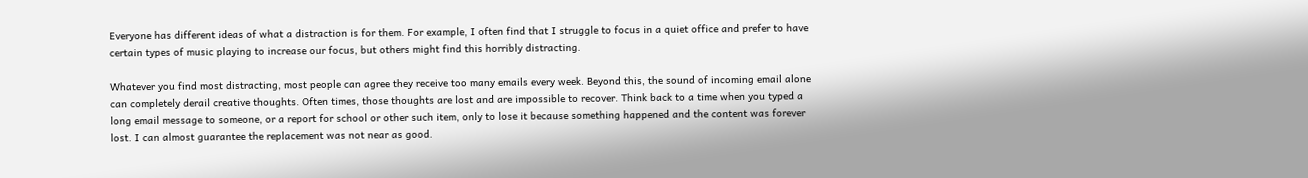Everyone has different ideas of what a distraction is for them. For example, I often find that I struggle to focus in a quiet office and prefer to have certain types of music playing to increase our focus, but others might find this horribly distracting.

Whatever you find most distracting, most people can agree they receive too many emails every week. Beyond this, the sound of incoming email alone can completely derail creative thoughts. Often times, those thoughts are lost and are impossible to recover. Think back to a time when you typed a long email message to someone, or a report for school or other such item, only to lose it because something happened and the content was forever lost. I can almost guarantee the replacement was not near as good.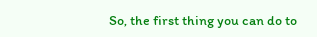So, the first thing you can do to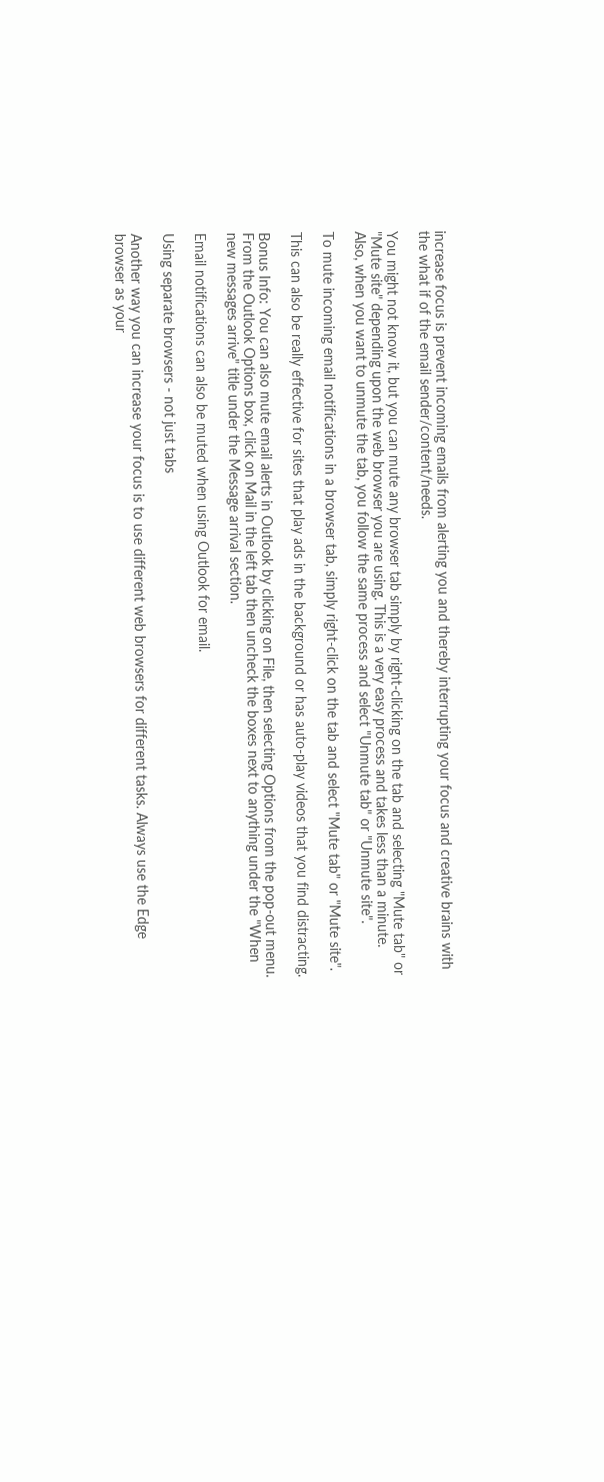increase focus is prevent incoming emails from alerting you and thereby interrupting your focus and creative brains with the what if of the email sender/content/needs.

You might not know it, but you can mute any browser tab simply by right-clicking on the tab and selecting "Mute tab" or "Mute site" depending upon the web browser you are using. This is a very easy process and takes less than a minute. Also, when you want to unmute the tab, you follow the same process and select "Unmute tab" or "Unmute site".

To mute incoming email notifications in a browser tab, simply right-click on the tab and select "Mute tab" or "Mute site".

This can also be really effective for sites that play ads in the background or has auto-play videos that you find distracting.

Bonus Info: You can also mute email alerts in Outlook by clicking on File, then selecting Options from the pop-out menu. From the Outlook Options box, click on Mail in the left tab then uncheck the boxes next to anything under the "When new messages arrive" title under the Message arrival section.

Email notifications can also be muted when using Outlook for email.

Using separate browsers - not just tabs

Another way you can increase your focus is to use different web browsers for different tasks. Always use the Edge browser as your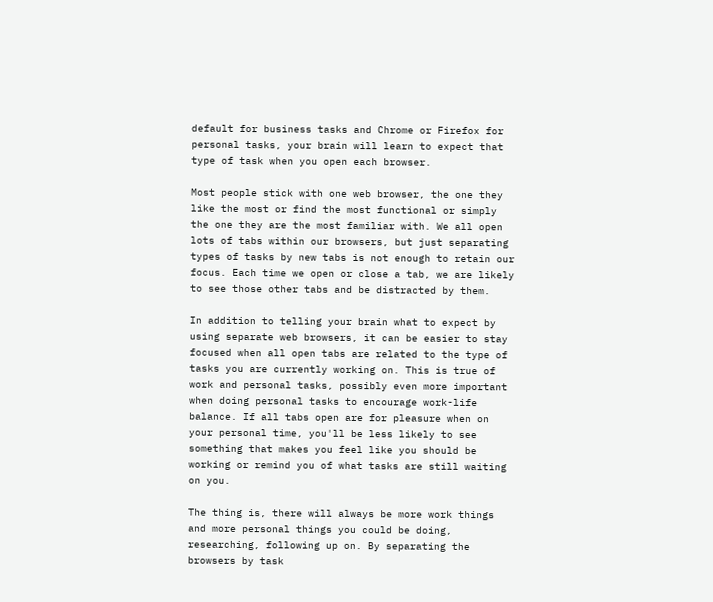default for business tasks and Chrome or Firefox for personal tasks, your brain will learn to expect that type of task when you open each browser.

Most people stick with one web browser, the one they like the most or find the most functional or simply the one they are the most familiar with. We all open lots of tabs within our browsers, but just separating types of tasks by new tabs is not enough to retain our focus. Each time we open or close a tab, we are likely to see those other tabs and be distracted by them.

In addition to telling your brain what to expect by using separate web browsers, it can be easier to stay focused when all open tabs are related to the type of tasks you are currently working on. This is true of work and personal tasks, possibly even more important when doing personal tasks to encourage work-life balance. If all tabs open are for pleasure when on your personal time, you'll be less likely to see something that makes you feel like you should be working or remind you of what tasks are still waiting on you.

The thing is, there will always be more work things and more personal things you could be doing, researching, following up on. By separating the browsers by task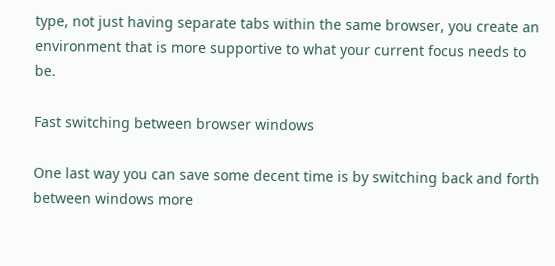type, not just having separate tabs within the same browser, you create an environment that is more supportive to what your current focus needs to be.

Fast switching between browser windows

One last way you can save some decent time is by switching back and forth between windows more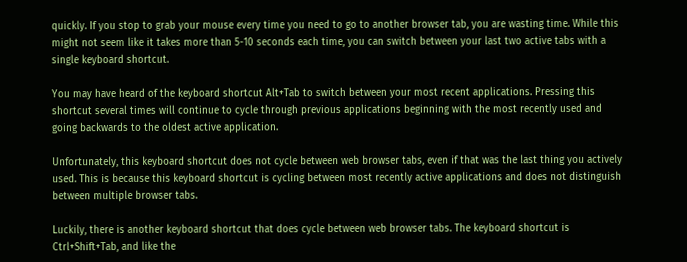quickly. If you stop to grab your mouse every time you need to go to another browser tab, you are wasting time. While this might not seem like it takes more than 5-10 seconds each time, you can switch between your last two active tabs with a single keyboard shortcut.

You may have heard of the keyboard shortcut Alt+Tab to switch between your most recent applications. Pressing this shortcut several times will continue to cycle through previous applications beginning with the most recently used and going backwards to the oldest active application.

Unfortunately, this keyboard shortcut does not cycle between web browser tabs, even if that was the last thing you actively used. This is because this keyboard shortcut is cycling between most recently active applications and does not distinguish between multiple browser tabs.

Luckily, there is another keyboard shortcut that does cycle between web browser tabs. The keyboard shortcut is Ctrl+Shift+Tab, and like the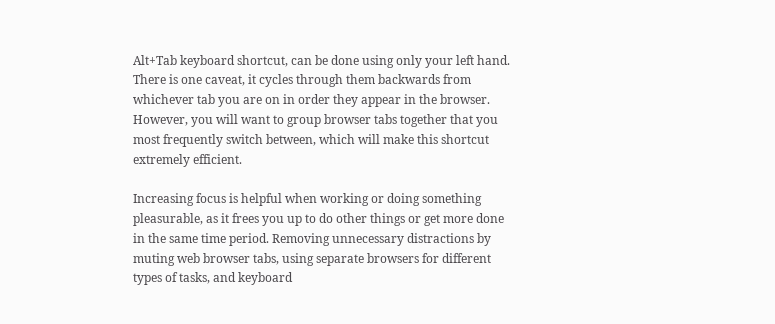Alt+Tab keyboard shortcut, can be done using only your left hand. There is one caveat, it cycles through them backwards from whichever tab you are on in order they appear in the browser. However, you will want to group browser tabs together that you most frequently switch between, which will make this shortcut extremely efficient.

Increasing focus is helpful when working or doing something pleasurable, as it frees you up to do other things or get more done in the same time period. Removing unnecessary distractions by muting web browser tabs, using separate browsers for different types of tasks, and keyboard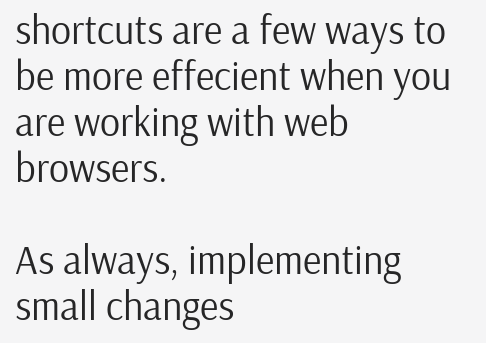shortcuts are a few ways to be more effecient when you are working with web browsers.

As always, implementing small changes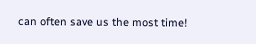can often save us the most time!